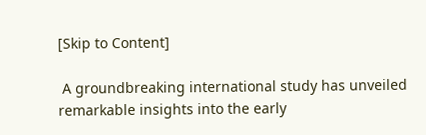[Skip to Content]

 A groundbreaking international study has unveiled remarkable insights into the early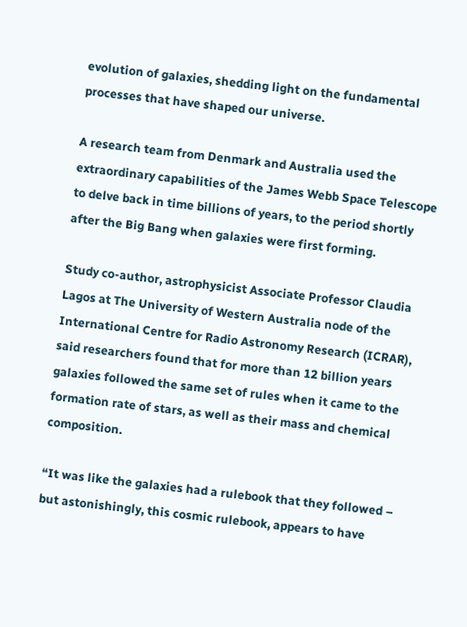evolution of galaxies, shedding light on the fundamental processes that have shaped our universe.

A research team from Denmark and Australia used the extraordinary capabilities of the James Webb Space Telescope to delve back in time billions of years, to the period shortly after the Big Bang when galaxies were first forming.

Study co-author, astrophysicist Associate Professor Claudia Lagos at The University of Western Australia node of the International Centre for Radio Astronomy Research (ICRAR), said researchers found that for more than 12 billion years galaxies followed the same set of rules when it came to the formation rate of stars, as well as their mass and chemical composition.

“It was like the galaxies had a rulebook that they followed – but astonishingly, this cosmic rulebook, appears to have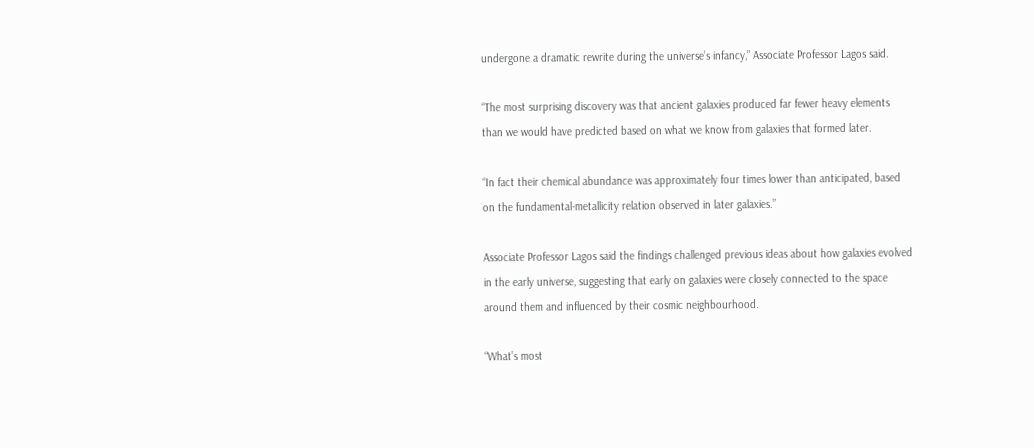undergone a dramatic rewrite during the universe’s infancy,” Associate Professor Lagos said.

“The most surprising discovery was that ancient galaxies produced far fewer heavy elements than we would have predicted based on what we know from galaxies that formed later.

“In fact their chemical abundance was approximately four times lower than anticipated, based on the fundamental-metallicity relation observed in later galaxies.”

Associate Professor Lagos said the findings challenged previous ideas about how galaxies evolved in the early universe, suggesting that early on galaxies were closely connected to the space around them and influenced by their cosmic neighbourhood.

“What’s most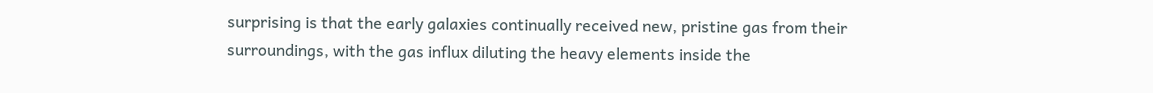surprising is that the early galaxies continually received new, pristine gas from their surroundings, with the gas influx diluting the heavy elements inside the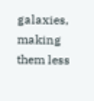galaxies, making them less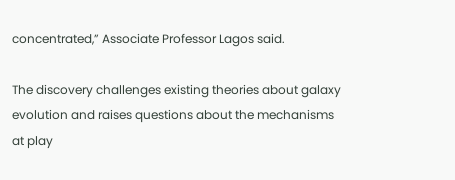concentrated,” Associate Professor Lagos said.

The discovery challenges existing theories about galaxy evolution and raises questions about the mechanisms at play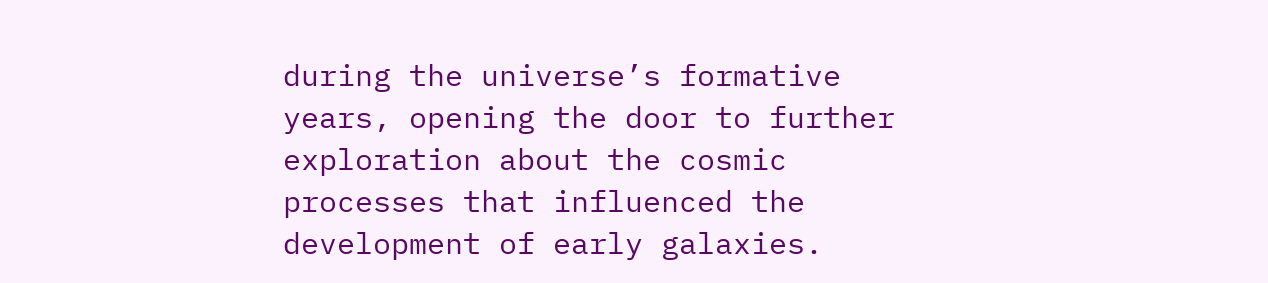during the universe’s formative years, opening the door to further exploration about the cosmic processes that influenced the development of early galaxies.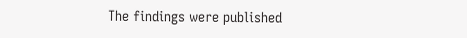The findings were published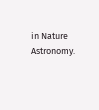in Nature Astronomy.